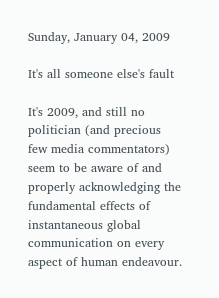Sunday, January 04, 2009

It's all someone else's fault

It's 2009, and still no politician (and precious few media commentators) seem to be aware of and properly acknowledging the fundamental effects of instantaneous global communication on every aspect of human endeavour.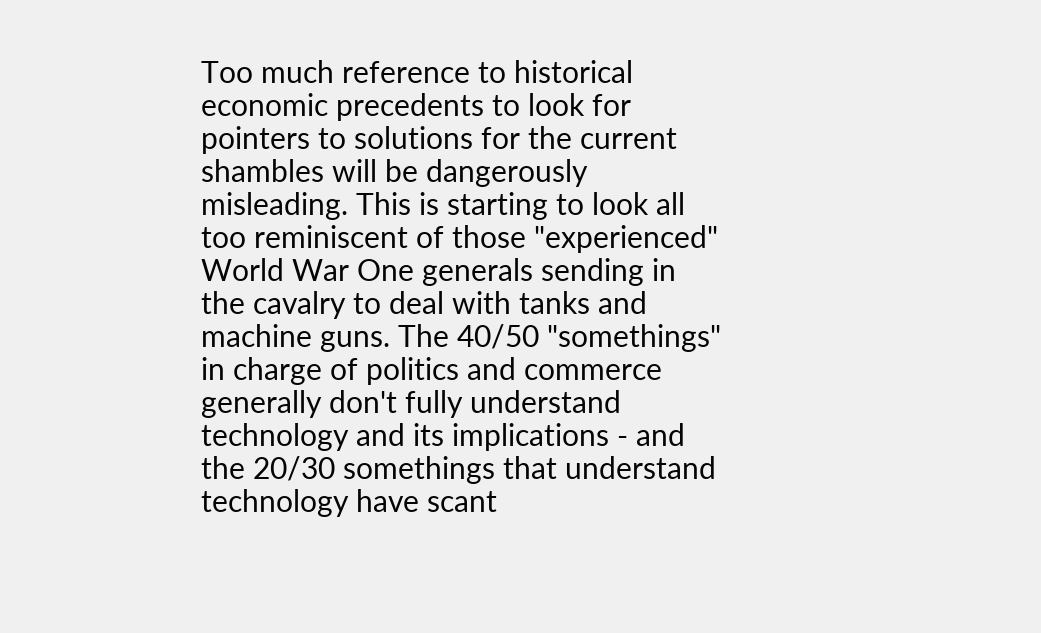Too much reference to historical economic precedents to look for pointers to solutions for the current shambles will be dangerously misleading. This is starting to look all too reminiscent of those "experienced" World War One generals sending in the cavalry to deal with tanks and machine guns. The 40/50 "somethings" in charge of politics and commerce generally don't fully understand technology and its implications - and the 20/30 somethings that understand technology have scant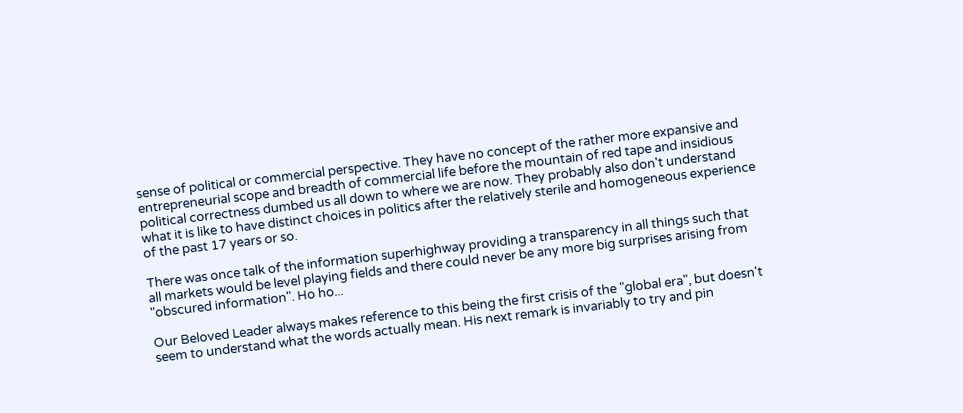sense of political or commercial perspective. They have no concept of the rather more expansive and entrepreneurial scope and breadth of commercial life before the mountain of red tape and insidious political correctness dumbed us all down to where we are now. They probably also don't understand what it is like to have distinct choices in politics after the relatively sterile and homogeneous experience of the past 17 years or so.

There was once talk of the information superhighway providing a transparency in all things such that all markets would be level playing fields and there could never be any more big surprises arising from "obscured information". Ho ho...

Our Beloved Leader always makes reference to this being the first crisis of the "global era", but doesn't seem to understand what the words actually mean. His next remark is invariably to try and pin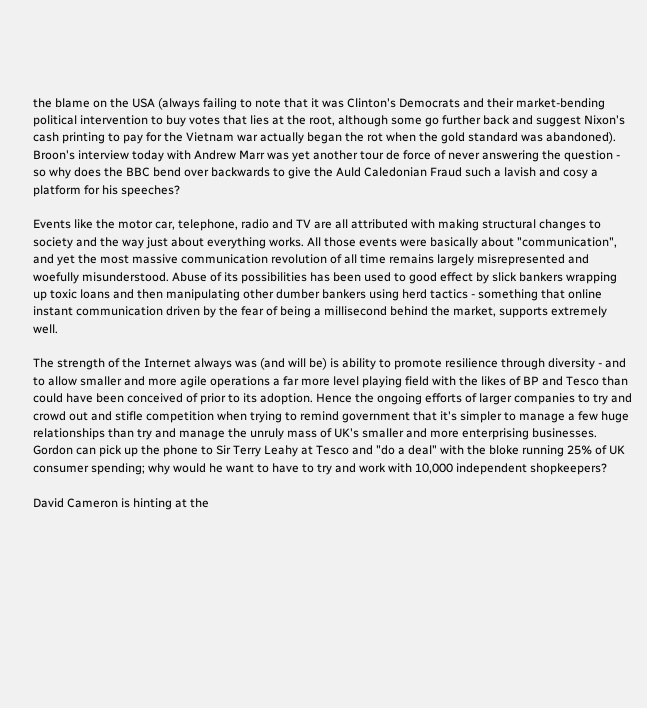the blame on the USA (always failing to note that it was Clinton's Democrats and their market-bending political intervention to buy votes that lies at the root, although some go further back and suggest Nixon's cash printing to pay for the Vietnam war actually began the rot when the gold standard was abandoned). Broon's interview today with Andrew Marr was yet another tour de force of never answering the question - so why does the BBC bend over backwards to give the Auld Caledonian Fraud such a lavish and cosy a platform for his speeches?

Events like the motor car, telephone, radio and TV are all attributed with making structural changes to society and the way just about everything works. All those events were basically about "communication", and yet the most massive communication revolution of all time remains largely misrepresented and woefully misunderstood. Abuse of its possibilities has been used to good effect by slick bankers wrapping up toxic loans and then manipulating other dumber bankers using herd tactics - something that online instant communication driven by the fear of being a millisecond behind the market, supports extremely well.

The strength of the Internet always was (and will be) is ability to promote resilience through diversity - and to allow smaller and more agile operations a far more level playing field with the likes of BP and Tesco than could have been conceived of prior to its adoption. Hence the ongoing efforts of larger companies to try and crowd out and stifle competition when trying to remind government that it's simpler to manage a few huge relationships than try and manage the unruly mass of UK's smaller and more enterprising businesses. Gordon can pick up the phone to Sir Terry Leahy at Tesco and "do a deal" with the bloke running 25% of UK consumer spending; why would he want to have to try and work with 10,000 independent shopkeepers?

David Cameron is hinting at the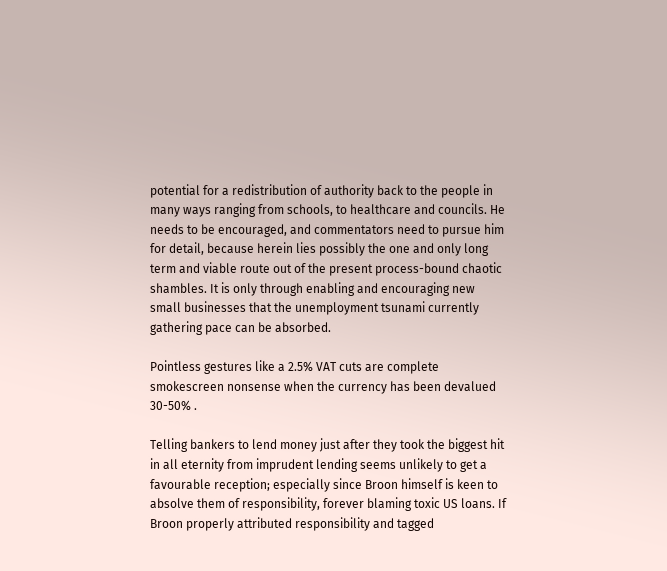potential for a redistribution of authority back to the people in many ways ranging from schools, to healthcare and councils. He needs to be encouraged, and commentators need to pursue him for detail, because herein lies possibly the one and only long term and viable route out of the present process-bound chaotic shambles. It is only through enabling and encouraging new small businesses that the unemployment tsunami currently gathering pace can be absorbed.

Pointless gestures like a 2.5% VAT cuts are complete smokescreen nonsense when the currency has been devalued 30-50% .

Telling bankers to lend money just after they took the biggest hit in all eternity from imprudent lending seems unlikely to get a favourable reception; especially since Broon himself is keen to absolve them of responsibility, forever blaming toxic US loans. If Broon properly attributed responsibility and tagged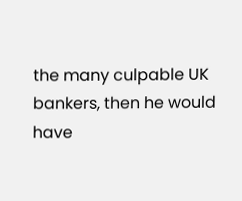the many culpable UK bankers, then he would have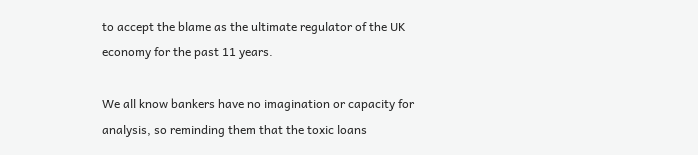to accept the blame as the ultimate regulator of the UK economy for the past 11 years.

We all know bankers have no imagination or capacity for analysis, so reminding them that the toxic loans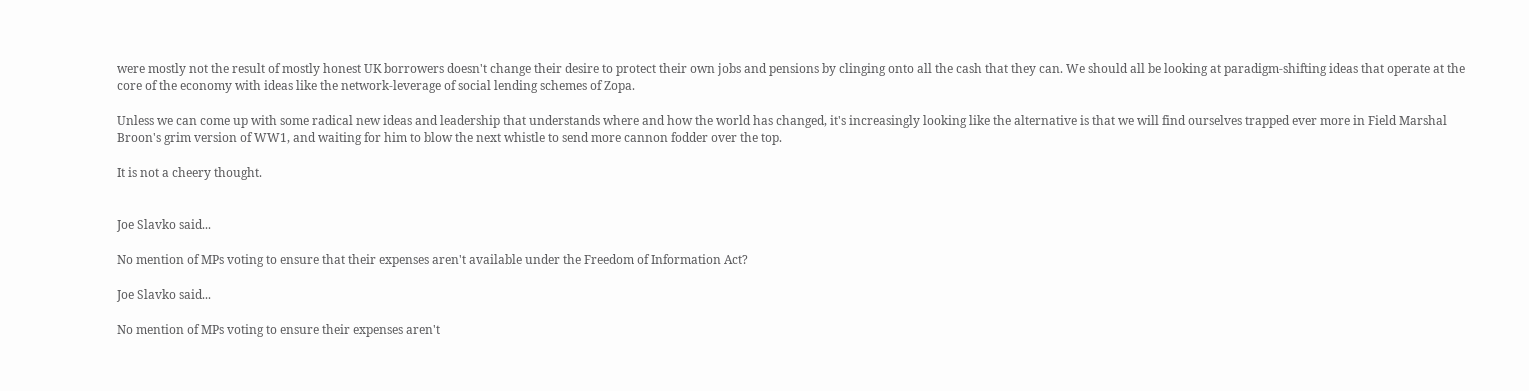were mostly not the result of mostly honest UK borrowers doesn't change their desire to protect their own jobs and pensions by clinging onto all the cash that they can. We should all be looking at paradigm-shifting ideas that operate at the core of the economy with ideas like the network-leverage of social lending schemes of Zopa.

Unless we can come up with some radical new ideas and leadership that understands where and how the world has changed, it's increasingly looking like the alternative is that we will find ourselves trapped ever more in Field Marshal Broon's grim version of WW1, and waiting for him to blow the next whistle to send more cannon fodder over the top.

It is not a cheery thought.


Joe Slavko said...

No mention of MPs voting to ensure that their expenses aren't available under the Freedom of Information Act?

Joe Slavko said...

No mention of MPs voting to ensure their expenses aren't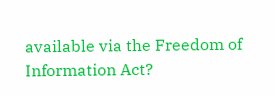available via the Freedom of Information Act?